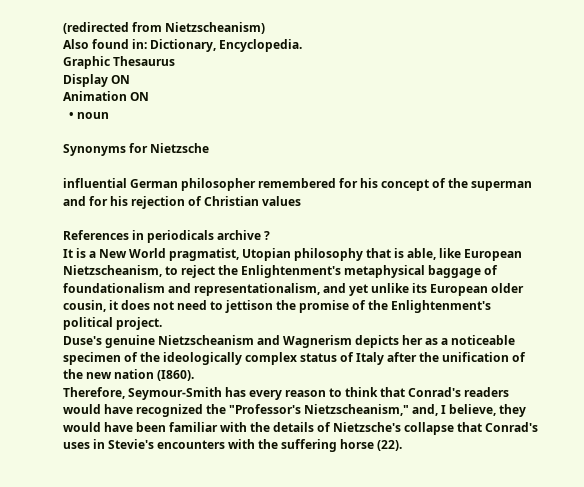(redirected from Nietzscheanism)
Also found in: Dictionary, Encyclopedia.
Graphic Thesaurus
Display ON
Animation ON
  • noun

Synonyms for Nietzsche

influential German philosopher remembered for his concept of the superman and for his rejection of Christian values

References in periodicals archive ?
It is a New World pragmatist, Utopian philosophy that is able, like European Nietzscheanism, to reject the Enlightenment's metaphysical baggage of foundationalism and representationalism, and yet unlike its European older cousin, it does not need to jettison the promise of the Enlightenment's political project.
Duse's genuine Nietzscheanism and Wagnerism depicts her as a noticeable specimen of the ideologically complex status of Italy after the unification of the new nation (I860).
Therefore, Seymour-Smith has every reason to think that Conrad's readers would have recognized the "Professor's Nietzscheanism," and, I believe, they would have been familiar with the details of Nietzsche's collapse that Conrad's uses in Stevie's encounters with the suffering horse (22).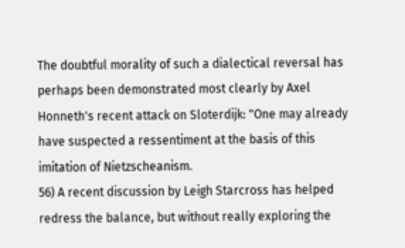The doubtful morality of such a dialectical reversal has perhaps been demonstrated most clearly by Axel Honneth's recent attack on Sloterdijk: "One may already have suspected a ressentiment at the basis of this imitation of Nietzscheanism.
56) A recent discussion by Leigh Starcross has helped redress the balance, but without really exploring the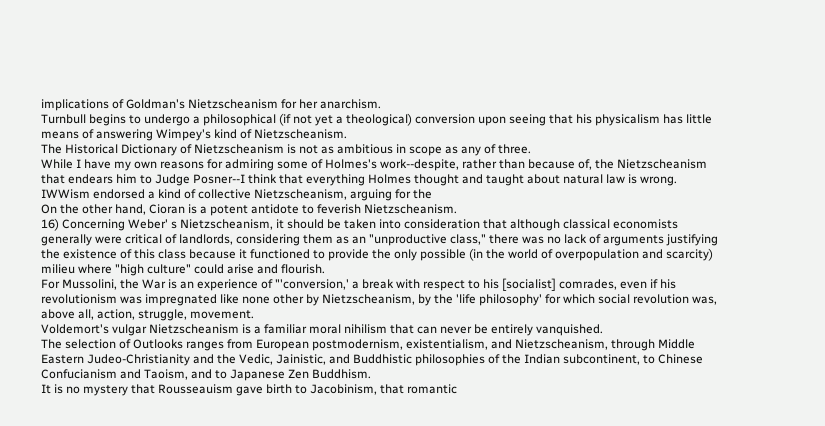implications of Goldman's Nietzscheanism for her anarchism.
Turnbull begins to undergo a philosophical (if not yet a theological) conversion upon seeing that his physicalism has little means of answering Wimpey's kind of Nietzscheanism.
The Historical Dictionary of Nietzscheanism is not as ambitious in scope as any of three.
While I have my own reasons for admiring some of Holmes's work--despite, rather than because of, the Nietzscheanism that endears him to Judge Posner--I think that everything Holmes thought and taught about natural law is wrong.
IWWism endorsed a kind of collective Nietzscheanism, arguing for the
On the other hand, Cioran is a potent antidote to feverish Nietzscheanism.
16) Concerning Weber' s Nietzscheanism, it should be taken into consideration that although classical economists generally were critical of landlords, considering them as an "unproductive class," there was no lack of arguments justifying the existence of this class because it functioned to provide the only possible (in the world of overpopulation and scarcity) milieu where "high culture" could arise and flourish.
For Mussolini, the War is an experience of "'conversion,' a break with respect to his [socialist] comrades, even if his revolutionism was impregnated like none other by Nietzscheanism, by the 'life philosophy' for which social revolution was, above all, action, struggle, movement.
Voldemort's vulgar Nietzscheanism is a familiar moral nihilism that can never be entirely vanquished.
The selection of Outlooks ranges from European postmodernism, existentialism, and Nietzscheanism, through Middle Eastern Judeo-Christianity and the Vedic, Jainistic, and Buddhistic philosophies of the Indian subcontinent, to Chinese Confucianism and Taoism, and to Japanese Zen Buddhism.
It is no mystery that Rousseauism gave birth to Jacobinism, that romantic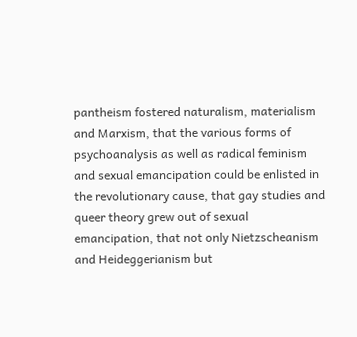pantheism fostered naturalism, materialism and Marxism, that the various forms of psychoanalysis as well as radical feminism and sexual emancipation could be enlisted in the revolutionary cause, that gay studies and queer theory grew out of sexual emancipation, that not only Nietzscheanism and Heideggerianism but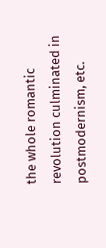the whole romantic revolution culminated in postmodernism, etc.